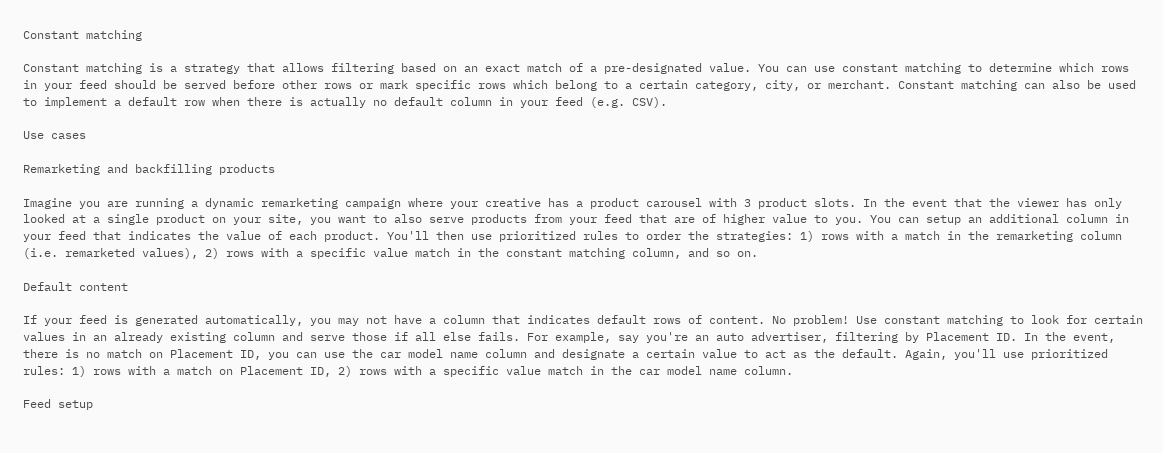Constant matching

Constant matching is a strategy that allows filtering based on an exact match of a pre-designated value. You can use constant matching to determine which rows in your feed should be served before other rows or mark specific rows which belong to a certain category, city, or merchant. Constant matching can also be used to implement a default row when there is actually no default column in your feed (e.g. CSV).

Use cases

Remarketing and backfilling products

Imagine you are running a dynamic remarketing campaign where your creative has a product carousel with 3 product slots. In the event that the viewer has only looked at a single product on your site, you want to also serve products from your feed that are of higher value to you. You can setup an additional column in your feed that indicates the value of each product. You'll then use prioritized rules to order the strategies: 1) rows with a match in the remarketing column (i.e. remarketed values), 2) rows with a specific value match in the constant matching column, and so on.

Default content

If your feed is generated automatically, you may not have a column that indicates default rows of content. No problem! Use constant matching to look for certain values in an already existing column and serve those if all else fails. For example, say you're an auto advertiser, filtering by Placement ID. In the event, there is no match on Placement ID, you can use the car model name column and designate a certain value to act as the default. Again, you'll use prioritized rules: 1) rows with a match on Placement ID, 2) rows with a specific value match in the car model name column.

Feed setup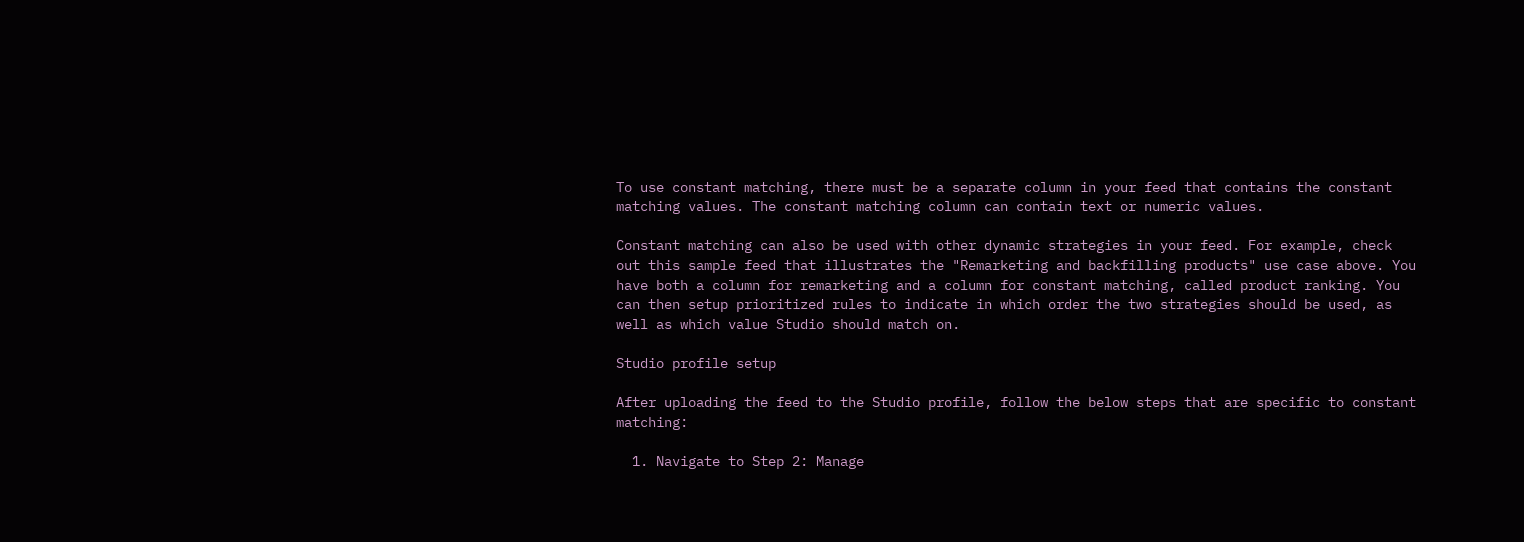To use constant matching, there must be a separate column in your feed that contains the constant matching values. The constant matching column can contain text or numeric values.

Constant matching can also be used with other dynamic strategies in your feed. For example, check out this sample feed that illustrates the "Remarketing and backfilling products" use case above. You have both a column for remarketing and a column for constant matching, called product ranking. You can then setup prioritized rules to indicate in which order the two strategies should be used, as well as which value Studio should match on.

Studio profile setup

After uploading the feed to the Studio profile, follow the below steps that are specific to constant matching:

  1. Navigate to Step 2: Manage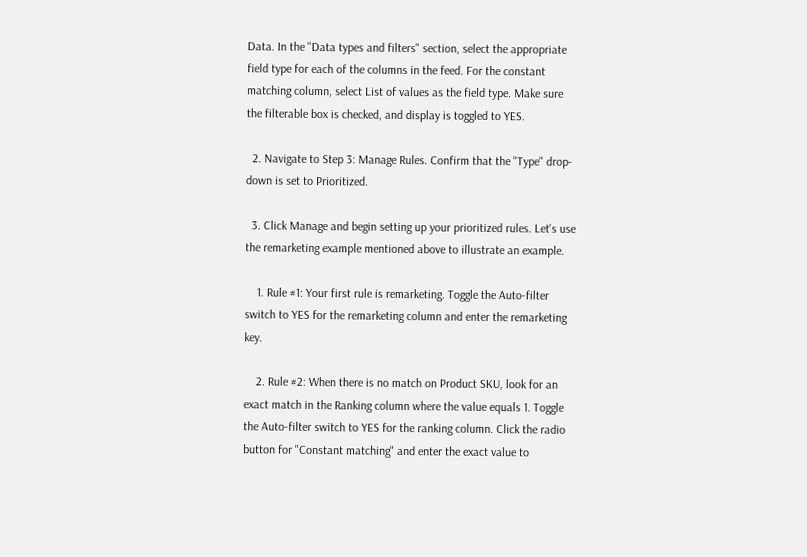Data. In the "Data types and filters" section, select the appropriate field type for each of the columns in the feed. For the constant matching column, select List of values as the field type. Make sure the filterable box is checked, and display is toggled to YES.

  2. Navigate to Step 3: Manage Rules. Confirm that the "Type" drop-down is set to Prioritized.

  3. Click Manage and begin setting up your prioritized rules. Let's use the remarketing example mentioned above to illustrate an example.

    1. Rule #1: Your first rule is remarketing. Toggle the Auto-filter switch to YES for the remarketing column and enter the remarketing key.

    2. Rule #2: When there is no match on Product SKU, look for an exact match in the Ranking column where the value equals 1. Toggle the Auto-filter switch to YES for the ranking column. Click the radio button for "Constant matching" and enter the exact value to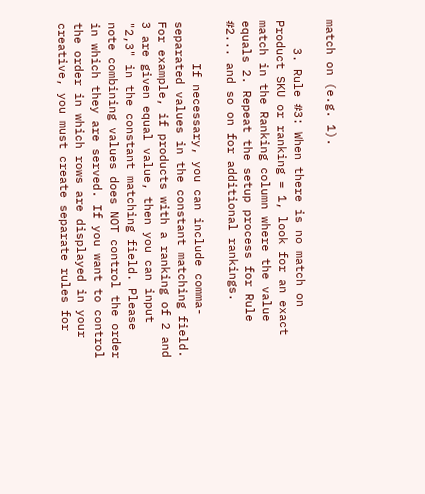match on (e.g. 1).

    3. Rule #3: When there is no match on Product SKU or ranking = 1, look for an exact match in the Ranking column where the value equals 2. Repeat the setup process for Rule #2... and so on for additional rankings.

      If necessary, you can include comma-separated values in the constant matching field. For example, if products with a ranking of 2 and 3 are given equal value, then you can input "2,3" in the constant matching field. Please note combining values does NOT control the order in which they are served. If you want to control the order in which rows are displayed in your creative, you must create separate rules for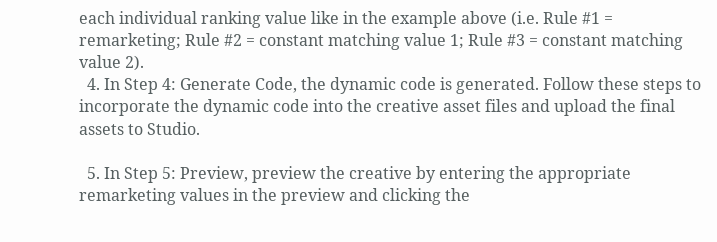each individual ranking value like in the example above (i.e. Rule #1 = remarketing; Rule #2 = constant matching value 1; Rule #3 = constant matching value 2).
  4. In Step 4: Generate Code, the dynamic code is generated. Follow these steps to incorporate the dynamic code into the creative asset files and upload the final assets to Studio.

  5. In Step 5: Preview, preview the creative by entering the appropriate remarketing values in the preview and clicking the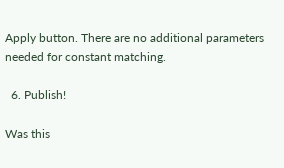Apply button. There are no additional parameters needed for constant matching.

  6. Publish!

Was this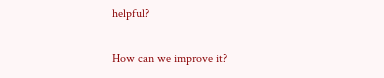helpful?

How can we improve it?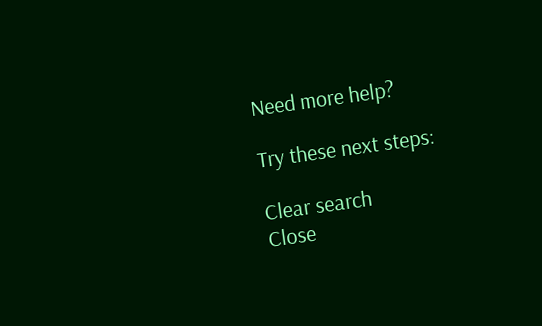Need more help?

Try these next steps:

Clear search
Close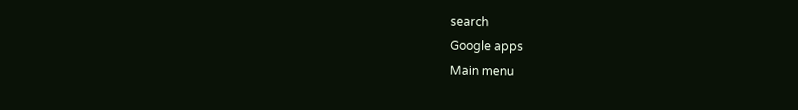search
Google apps
Main menu